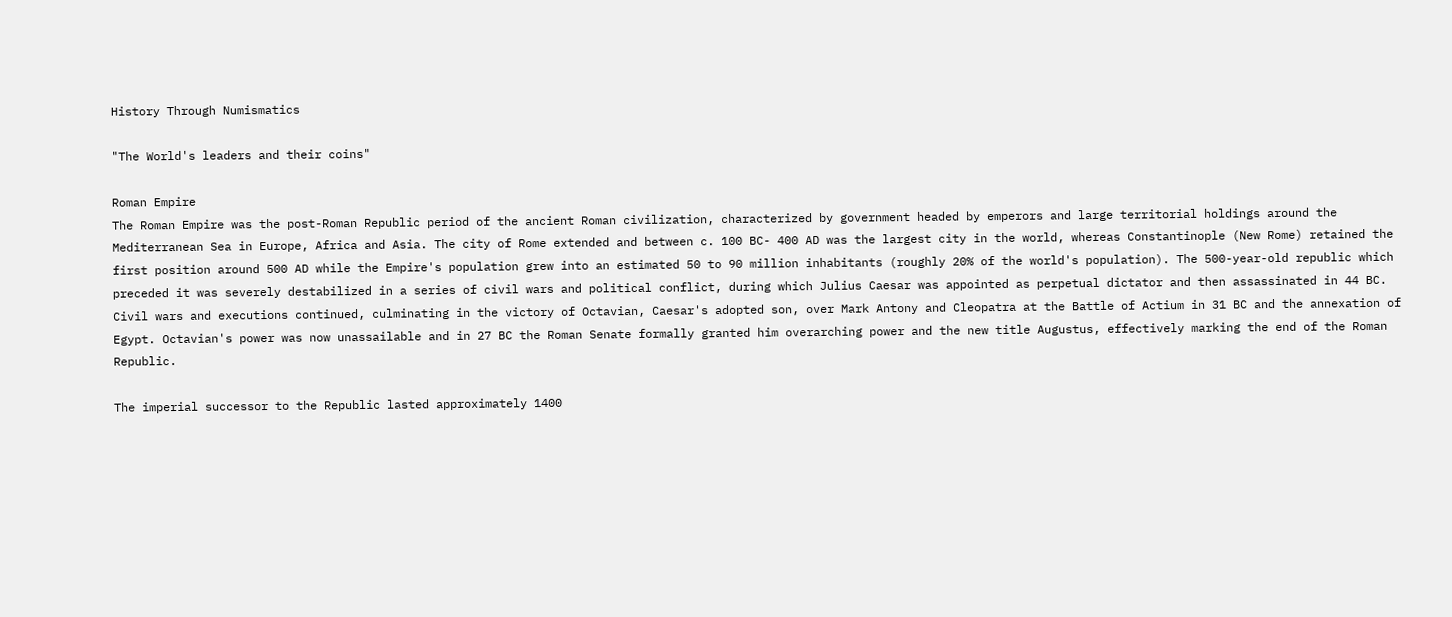History Through Numismatics

"The World's leaders and their coins"

Roman Empire
The Roman Empire was the post-Roman Republic period of the ancient Roman civilization, characterized by government headed by emperors and large territorial holdings around the Mediterranean Sea in Europe, Africa and Asia. The city of Rome extended and between c. 100 BC- 400 AD was the largest city in the world, whereas Constantinople (New Rome) retained the first position around 500 AD while the Empire's population grew into an estimated 50 to 90 million inhabitants (roughly 20% of the world's population). The 500-year-old republic which preceded it was severely destabilized in a series of civil wars and political conflict, during which Julius Caesar was appointed as perpetual dictator and then assassinated in 44 BC. Civil wars and executions continued, culminating in the victory of Octavian, Caesar's adopted son, over Mark Antony and Cleopatra at the Battle of Actium in 31 BC and the annexation of Egypt. Octavian's power was now unassailable and in 27 BC the Roman Senate formally granted him overarching power and the new title Augustus, effectively marking the end of the Roman Republic.

The imperial successor to the Republic lasted approximately 1400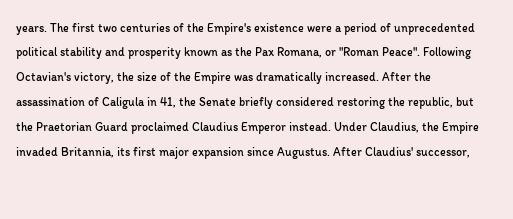years. The first two centuries of the Empire's existence were a period of unprecedented political stability and prosperity known as the Pax Romana, or "Roman Peace". Following Octavian's victory, the size of the Empire was dramatically increased. After the assassination of Caligula in 41, the Senate briefly considered restoring the republic, but the Praetorian Guard proclaimed Claudius Emperor instead. Under Claudius, the Empire invaded Britannia, its first major expansion since Augustus. After Claudius' successor,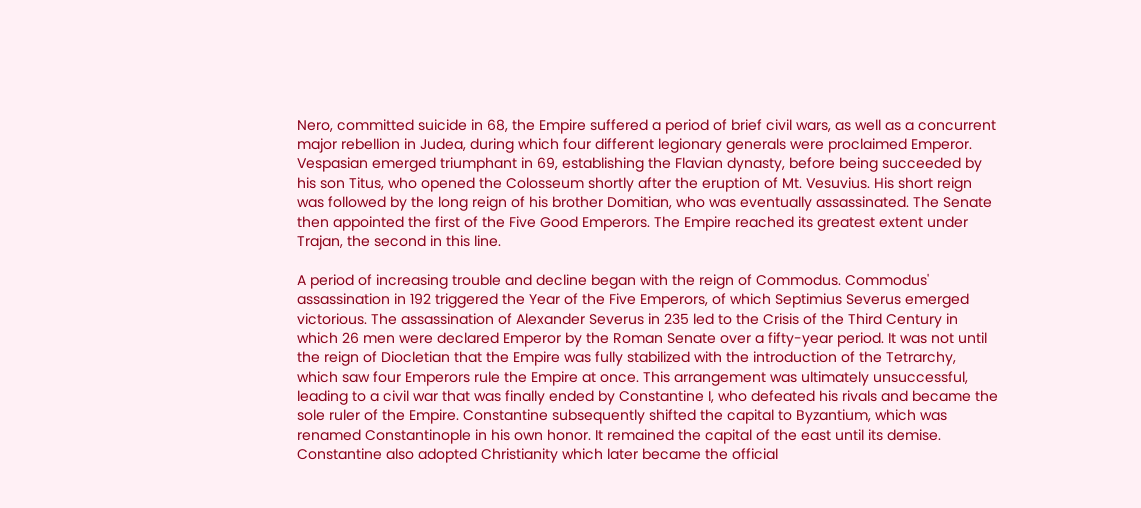Nero, committed suicide in 68, the Empire suffered a period of brief civil wars, as well as a concurrent major rebellion in Judea, during which four different legionary generals were proclaimed Emperor. Vespasian emerged triumphant in 69, establishing the Flavian dynasty, before being succeeded by his son Titus, who opened the Colosseum shortly after the eruption of Mt. Vesuvius. His short reign was followed by the long reign of his brother Domitian, who was eventually assassinated. The Senate then appointed the first of the Five Good Emperors. The Empire reached its greatest extent under Trajan, the second in this line.

A period of increasing trouble and decline began with the reign of Commodus. Commodus' assassination in 192 triggered the Year of the Five Emperors, of which Septimius Severus emerged victorious. The assassination of Alexander Severus in 235 led to the Crisis of the Third Century in which 26 men were declared Emperor by the Roman Senate over a fifty-year period. It was not until the reign of Diocletian that the Empire was fully stabilized with the introduction of the Tetrarchy, which saw four Emperors rule the Empire at once. This arrangement was ultimately unsuccessful, leading to a civil war that was finally ended by Constantine I, who defeated his rivals and became the sole ruler of the Empire. Constantine subsequently shifted the capital to Byzantium, which was renamed Constantinople in his own honor. It remained the capital of the east until its demise. Constantine also adopted Christianity which later became the official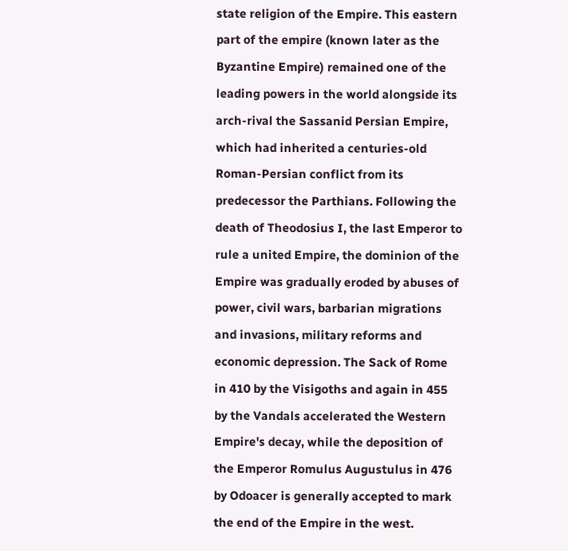state religion of the Empire. This eastern part of the empire (known later as the Byzantine Empire) remained one of the leading powers in the world alongside its arch-rival the Sassanid Persian Empire, which had inherited a centuries-old Roman-Persian conflict from its predecessor the Parthians. Following the death of Theodosius I, the last Emperor to rule a united Empire, the dominion of the Empire was gradually eroded by abuses of power, civil wars, barbarian migrations and invasions, military reforms and economic depression. The Sack of Rome in 410 by the Visigoths and again in 455 by the Vandals accelerated the Western Empire's decay, while the deposition of the Emperor Romulus Augustulus in 476 by Odoacer is generally accepted to mark the end of the Empire in the west.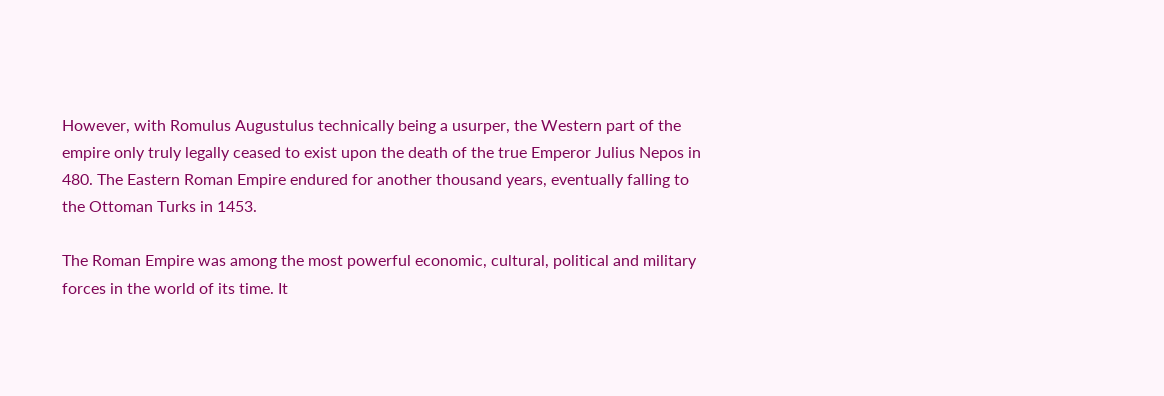However, with Romulus Augustulus technically being a usurper, the Western part of the empire only truly legally ceased to exist upon the death of the true Emperor Julius Nepos in 480. The Eastern Roman Empire endured for another thousand years, eventually falling to the Ottoman Turks in 1453.

The Roman Empire was among the most powerful economic, cultural, political and military forces in the world of its time. It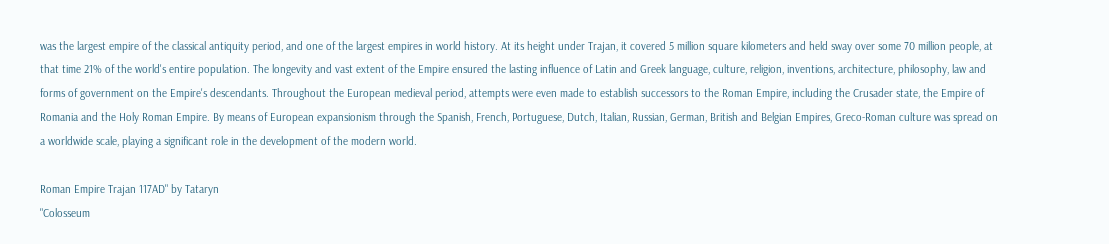was the largest empire of the classical antiquity period, and one of the largest empires in world history. At its height under Trajan, it covered 5 million square kilometers and held sway over some 70 million people, at that time 21% of the world's entire population. The longevity and vast extent of the Empire ensured the lasting influence of Latin and Greek language, culture, religion, inventions, architecture, philosophy, law and forms of government on the Empire's descendants. Throughout the European medieval period, attempts were even made to establish successors to the Roman Empire, including the Crusader state, the Empire of Romania and the Holy Roman Empire. By means of European expansionism through the Spanish, French, Portuguese, Dutch, Italian, Russian, German, British and Belgian Empires, Greco-Roman culture was spread on a worldwide scale, playing a significant role in the development of the modern world.

Roman Empire Trajan 117AD" by Tataryn
"Colosseum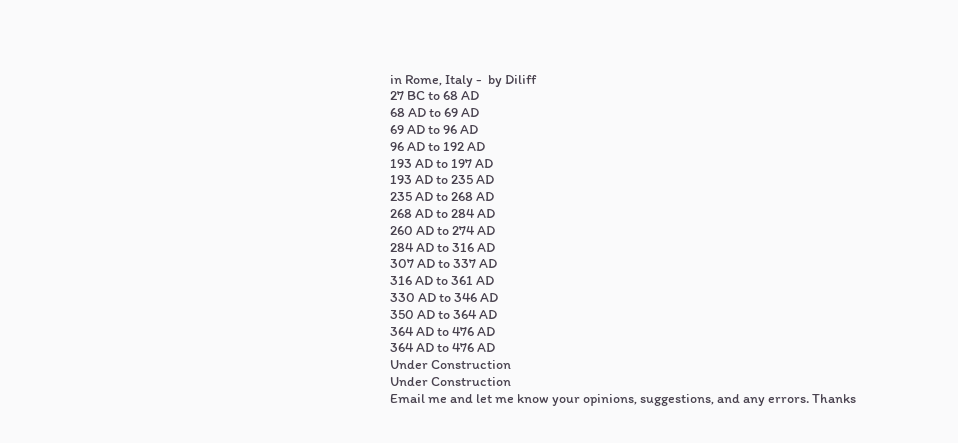in Rome, Italy -  by Diliff
27 BC to 68 AD
68 AD to 69 AD
69 AD to 96 AD
96 AD to 192 AD
193 AD to 197 AD
193 AD to 235 AD
235 AD to 268 AD
268 AD to 284 AD
260 AD to 274 AD
284 AD to 316 AD
307 AD to 337 AD
316 AD to 361 AD
330 AD to 346 AD
350 AD to 364 AD
364 AD to 476 AD
364 AD to 476 AD
Under Construction
Under Construction
Email me and let me know your opinions, suggestions, and any errors. Thanks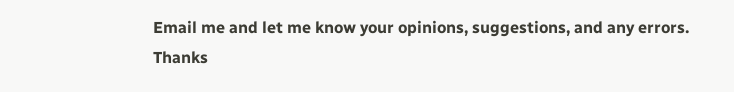Email me and let me know your opinions, suggestions, and any errors. Thanks